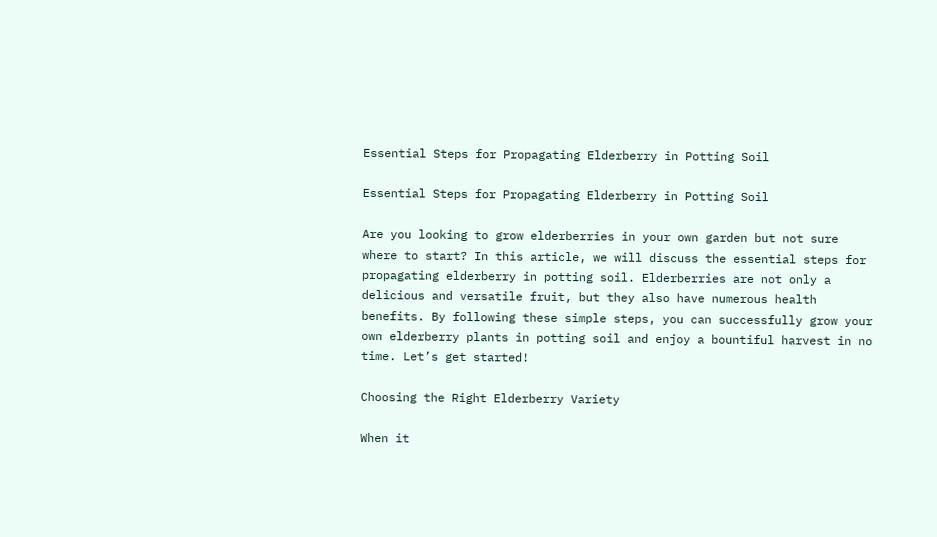Essential Steps for Propagating Elderberry in Potting Soil

Essential Steps for Propagating Elderberry in Potting Soil

Are you looking to grow elderberries in your own garden but not sure where to start? In this article, we will discuss the essential steps for propagating elderberry in potting soil. Elderberries are not only a delicious and versatile fruit, but they also have numerous health benefits. By following these simple steps, you can successfully grow your own elderberry plants in potting soil and enjoy a bountiful harvest in no time. Let’s get started!

Choosing the Right Elderberry Variety

When it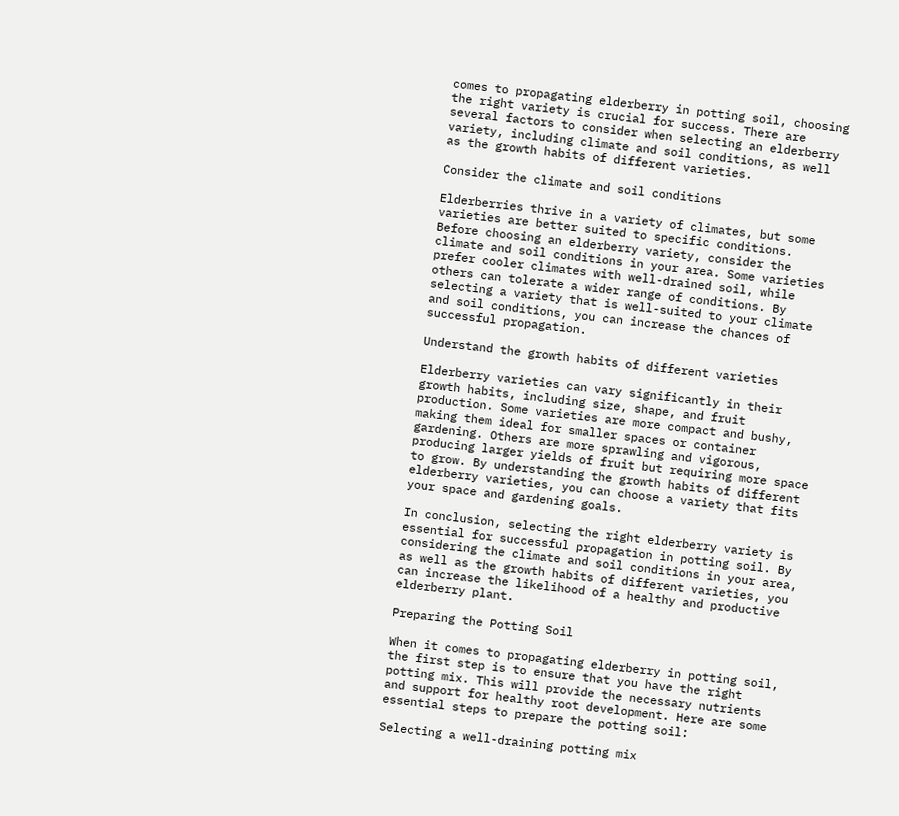comes to propagating elderberry in potting soil, choosing the right variety is crucial for success. There are several factors to consider when selecting an elderberry variety, including climate and soil conditions, as well as the growth habits of different varieties.

Consider the climate and soil conditions

Elderberries thrive in a variety of climates, but some varieties are better suited to specific conditions. Before choosing an elderberry variety, consider the climate and soil conditions in your area. Some varieties prefer cooler climates with well-drained soil, while others can tolerate a wider range of conditions. By selecting a variety that is well-suited to your climate and soil conditions, you can increase the chances of successful propagation.

Understand the growth habits of different varieties

Elderberry varieties can vary significantly in their growth habits, including size, shape, and fruit production. Some varieties are more compact and bushy, making them ideal for smaller spaces or container gardening. Others are more sprawling and vigorous, producing larger yields of fruit but requiring more space to grow. By understanding the growth habits of different elderberry varieties, you can choose a variety that fits your space and gardening goals.

In conclusion, selecting the right elderberry variety is essential for successful propagation in potting soil. By considering the climate and soil conditions in your area, as well as the growth habits of different varieties, you can increase the likelihood of a healthy and productive elderberry plant.

Preparing the Potting Soil

When it comes to propagating elderberry in potting soil, the first step is to ensure that you have the right potting mix. This will provide the necessary nutrients and support for healthy root development. Here are some essential steps to prepare the potting soil:

Selecting a well-draining potting mix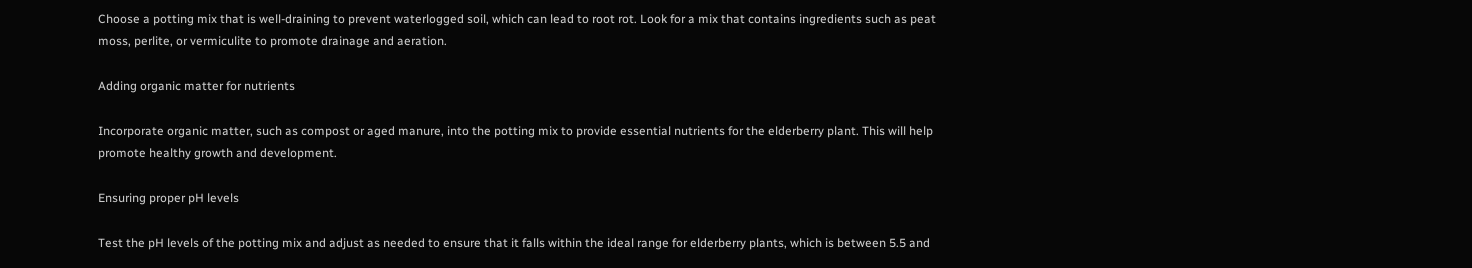Choose a potting mix that is well-draining to prevent waterlogged soil, which can lead to root rot. Look for a mix that contains ingredients such as peat moss, perlite, or vermiculite to promote drainage and aeration.

Adding organic matter for nutrients

Incorporate organic matter, such as compost or aged manure, into the potting mix to provide essential nutrients for the elderberry plant. This will help promote healthy growth and development.

Ensuring proper pH levels

Test the pH levels of the potting mix and adjust as needed to ensure that it falls within the ideal range for elderberry plants, which is between 5.5 and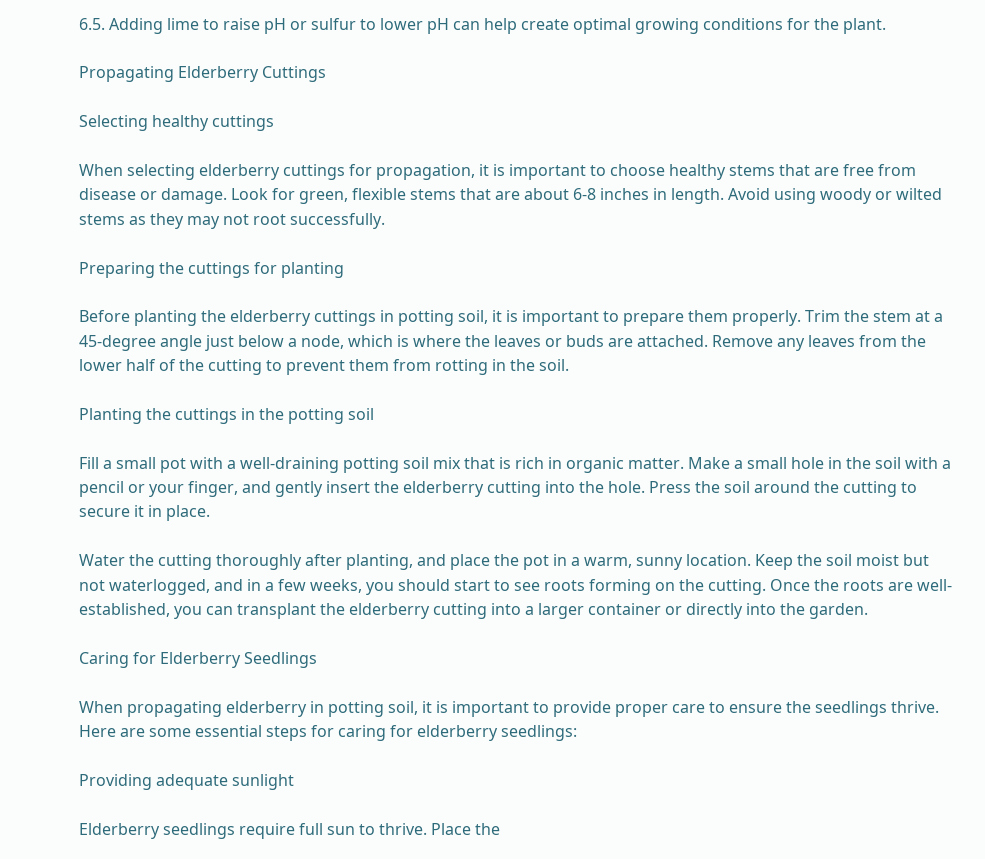6.5. Adding lime to raise pH or sulfur to lower pH can help create optimal growing conditions for the plant.

Propagating Elderberry Cuttings

Selecting healthy cuttings

When selecting elderberry cuttings for propagation, it is important to choose healthy stems that are free from disease or damage. Look for green, flexible stems that are about 6-8 inches in length. Avoid using woody or wilted stems as they may not root successfully.

Preparing the cuttings for planting

Before planting the elderberry cuttings in potting soil, it is important to prepare them properly. Trim the stem at a 45-degree angle just below a node, which is where the leaves or buds are attached. Remove any leaves from the lower half of the cutting to prevent them from rotting in the soil.

Planting the cuttings in the potting soil

Fill a small pot with a well-draining potting soil mix that is rich in organic matter. Make a small hole in the soil with a pencil or your finger, and gently insert the elderberry cutting into the hole. Press the soil around the cutting to secure it in place.

Water the cutting thoroughly after planting, and place the pot in a warm, sunny location. Keep the soil moist but not waterlogged, and in a few weeks, you should start to see roots forming on the cutting. Once the roots are well-established, you can transplant the elderberry cutting into a larger container or directly into the garden.

Caring for Elderberry Seedlings

When propagating elderberry in potting soil, it is important to provide proper care to ensure the seedlings thrive. Here are some essential steps for caring for elderberry seedlings:

Providing adequate sunlight

Elderberry seedlings require full sun to thrive. Place the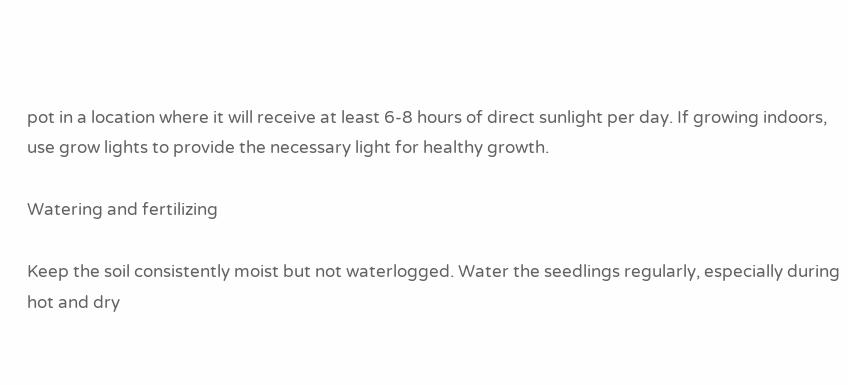pot in a location where it will receive at least 6-8 hours of direct sunlight per day. If growing indoors, use grow lights to provide the necessary light for healthy growth.

Watering and fertilizing

Keep the soil consistently moist but not waterlogged. Water the seedlings regularly, especially during hot and dry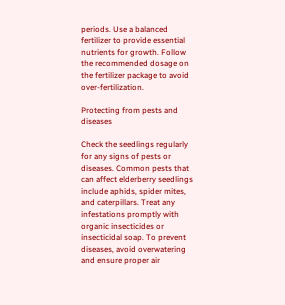periods. Use a balanced fertilizer to provide essential nutrients for growth. Follow the recommended dosage on the fertilizer package to avoid over-fertilization.

Protecting from pests and diseases

Check the seedlings regularly for any signs of pests or diseases. Common pests that can affect elderberry seedlings include aphids, spider mites, and caterpillars. Treat any infestations promptly with organic insecticides or insecticidal soap. To prevent diseases, avoid overwatering and ensure proper air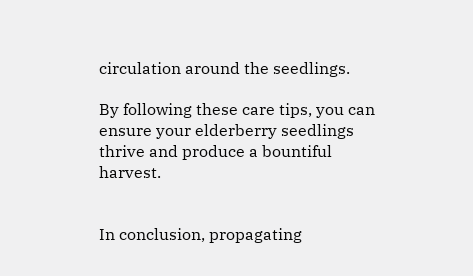circulation around the seedlings.

By following these care tips, you can ensure your elderberry seedlings thrive and produce a bountiful harvest.


In conclusion, propagating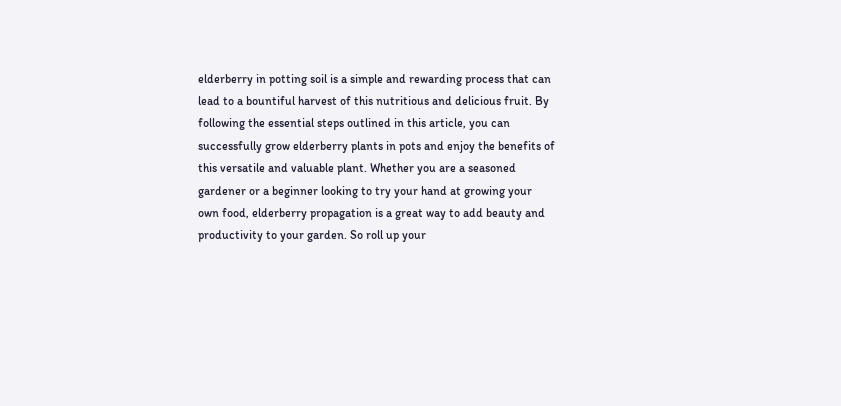elderberry in potting soil is a simple and rewarding process that can lead to a bountiful harvest of this nutritious and delicious fruit. By following the essential steps outlined in this article, you can successfully grow elderberry plants in pots and enjoy the benefits of this versatile and valuable plant. Whether you are a seasoned gardener or a beginner looking to try your hand at growing your own food, elderberry propagation is a great way to add beauty and productivity to your garden. So roll up your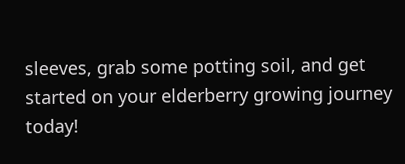sleeves, grab some potting soil, and get started on your elderberry growing journey today!